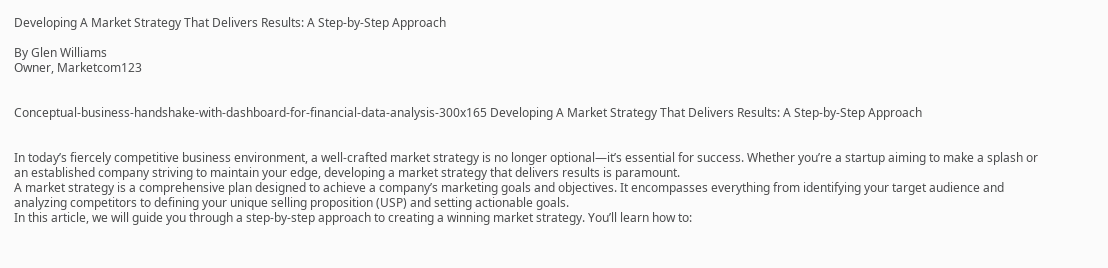Developing A Market Strategy That Delivers Results: A Step-by-Step Approach

By Glen Williams
Owner, Marketcom123


Conceptual-business-handshake-with-dashboard-for-financial-data-analysis-300x165 Developing A Market Strategy That Delivers Results: A Step-by-Step Approach


In today’s fiercely competitive business environment, a well-crafted market strategy is no longer optional—it’s essential for success. Whether you’re a startup aiming to make a splash or an established company striving to maintain your edge, developing a market strategy that delivers results is paramount.
A market strategy is a comprehensive plan designed to achieve a company’s marketing goals and objectives. It encompasses everything from identifying your target audience and analyzing competitors to defining your unique selling proposition (USP) and setting actionable goals.
In this article, we will guide you through a step-by-step approach to creating a winning market strategy. You’ll learn how to: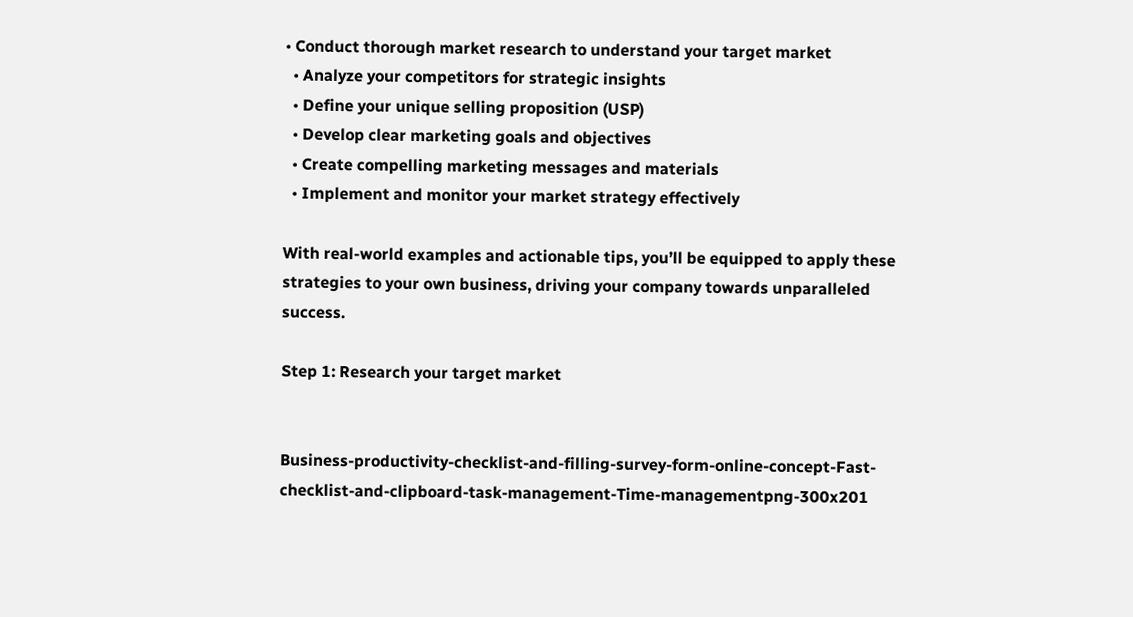• Conduct thorough market research to understand your target market
  • Analyze your competitors for strategic insights
  • Define your unique selling proposition (USP)
  • Develop clear marketing goals and objectives
  • Create compelling marketing messages and materials
  • Implement and monitor your market strategy effectively

With real-world examples and actionable tips, you’ll be equipped to apply these strategies to your own business, driving your company towards unparalleled success.

Step 1: Research your target market


Business-productivity-checklist-and-filling-survey-form-online-concept-Fast-checklist-and-clipboard-task-management-Time-managementpng-300x201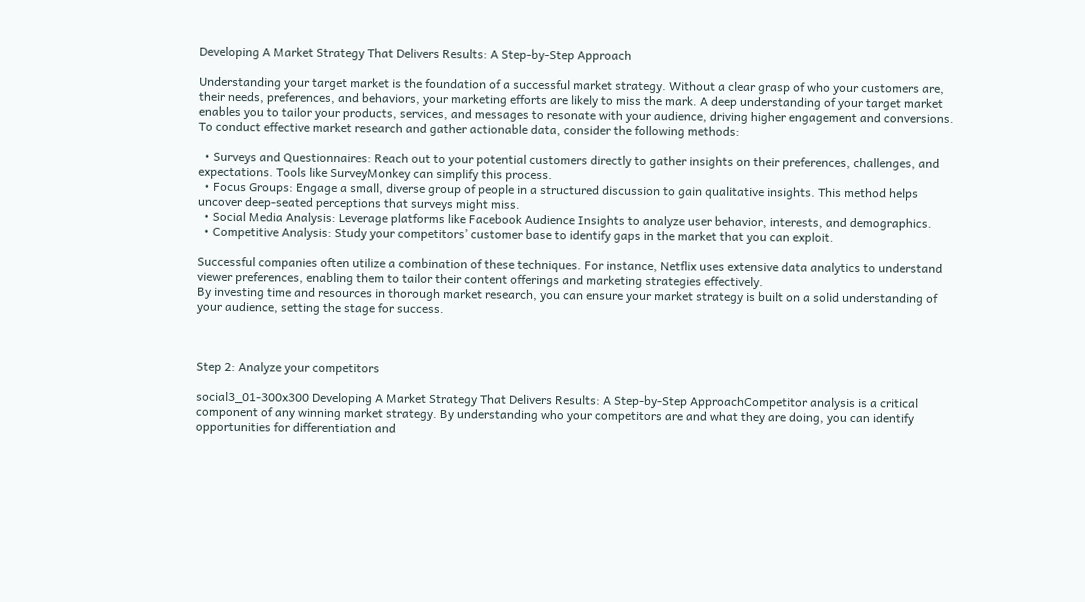Developing A Market Strategy That Delivers Results: A Step-by-Step Approach

Understanding your target market is the foundation of a successful market strategy. Without a clear grasp of who your customers are, their needs, preferences, and behaviors, your marketing efforts are likely to miss the mark. A deep understanding of your target market enables you to tailor your products, services, and messages to resonate with your audience, driving higher engagement and conversions.
To conduct effective market research and gather actionable data, consider the following methods:

  • Surveys and Questionnaires: Reach out to your potential customers directly to gather insights on their preferences, challenges, and expectations. Tools like SurveyMonkey can simplify this process.
  • Focus Groups: Engage a small, diverse group of people in a structured discussion to gain qualitative insights. This method helps uncover deep-seated perceptions that surveys might miss.
  • Social Media Analysis: Leverage platforms like Facebook Audience Insights to analyze user behavior, interests, and demographics.
  • Competitive Analysis: Study your competitors’ customer base to identify gaps in the market that you can exploit.

Successful companies often utilize a combination of these techniques. For instance, Netflix uses extensive data analytics to understand viewer preferences, enabling them to tailor their content offerings and marketing strategies effectively.
By investing time and resources in thorough market research, you can ensure your market strategy is built on a solid understanding of your audience, setting the stage for success.



Step 2: Analyze your competitors

social3_01-300x300 Developing A Market Strategy That Delivers Results: A Step-by-Step ApproachCompetitor analysis is a critical component of any winning market strategy. By understanding who your competitors are and what they are doing, you can identify opportunities for differentiation and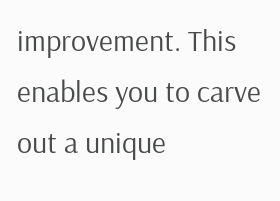improvement. This enables you to carve out a unique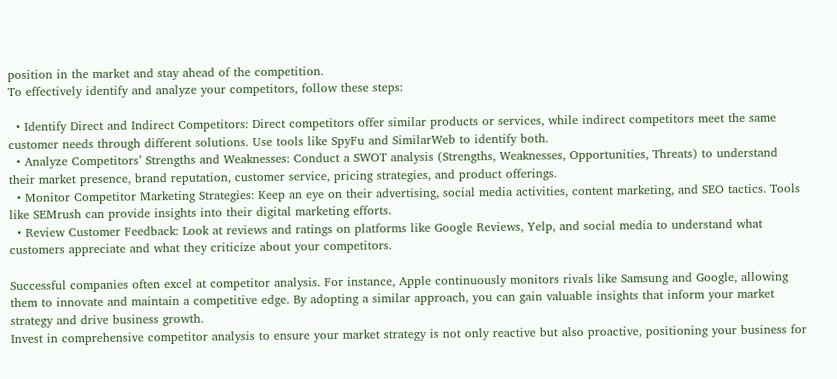position in the market and stay ahead of the competition.
To effectively identify and analyze your competitors, follow these steps:

  • Identify Direct and Indirect Competitors: Direct competitors offer similar products or services, while indirect competitors meet the same customer needs through different solutions. Use tools like SpyFu and SimilarWeb to identify both.
  • Analyze Competitors’ Strengths and Weaknesses: Conduct a SWOT analysis (Strengths, Weaknesses, Opportunities, Threats) to understand their market presence, brand reputation, customer service, pricing strategies, and product offerings.
  • Monitor Competitor Marketing Strategies: Keep an eye on their advertising, social media activities, content marketing, and SEO tactics. Tools like SEMrush can provide insights into their digital marketing efforts.
  • Review Customer Feedback: Look at reviews and ratings on platforms like Google Reviews, Yelp, and social media to understand what customers appreciate and what they criticize about your competitors.

Successful companies often excel at competitor analysis. For instance, Apple continuously monitors rivals like Samsung and Google, allowing them to innovate and maintain a competitive edge. By adopting a similar approach, you can gain valuable insights that inform your market strategy and drive business growth.
Invest in comprehensive competitor analysis to ensure your market strategy is not only reactive but also proactive, positioning your business for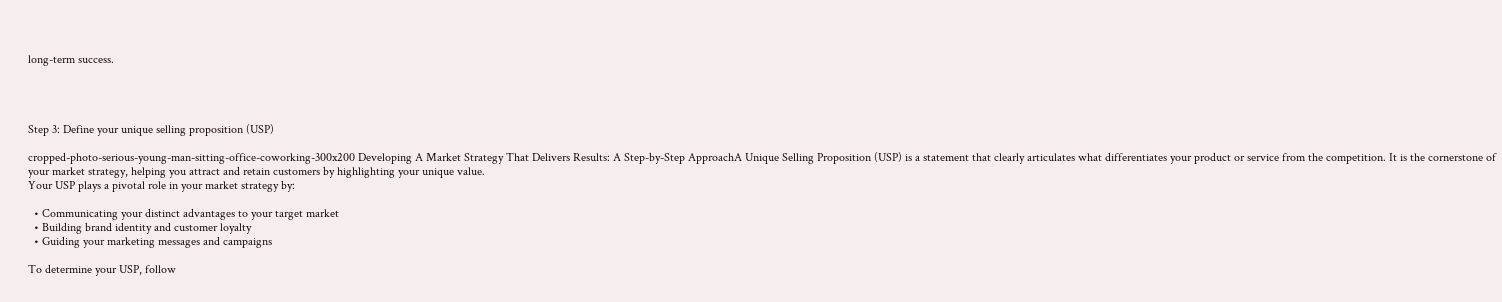long-term success.




Step 3: Define your unique selling proposition (USP)

cropped-photo-serious-young-man-sitting-office-coworking-300x200 Developing A Market Strategy That Delivers Results: A Step-by-Step ApproachA Unique Selling Proposition (USP) is a statement that clearly articulates what differentiates your product or service from the competition. It is the cornerstone of your market strategy, helping you attract and retain customers by highlighting your unique value.
Your USP plays a pivotal role in your market strategy by:

  • Communicating your distinct advantages to your target market
  • Building brand identity and customer loyalty
  • Guiding your marketing messages and campaigns

To determine your USP, follow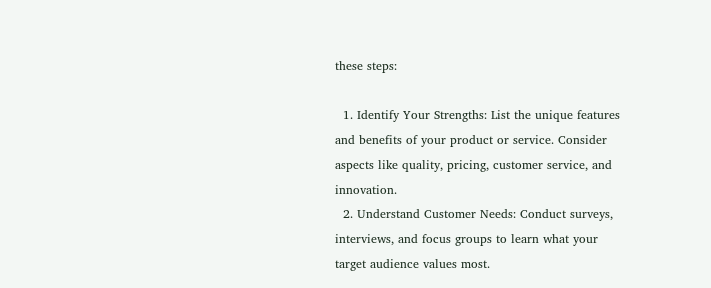these steps:

  1. Identify Your Strengths: List the unique features and benefits of your product or service. Consider aspects like quality, pricing, customer service, and innovation.
  2. Understand Customer Needs: Conduct surveys, interviews, and focus groups to learn what your target audience values most.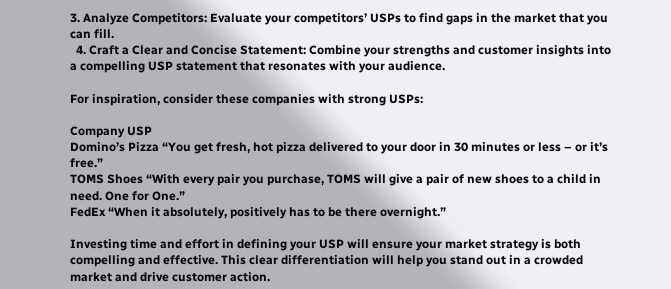3. Analyze Competitors: Evaluate your competitors’ USPs to find gaps in the market that you can fill.
  4. Craft a Clear and Concise Statement: Combine your strengths and customer insights into a compelling USP statement that resonates with your audience.

For inspiration, consider these companies with strong USPs:

Company USP
Domino’s Pizza “You get fresh, hot pizza delivered to your door in 30 minutes or less – or it’s free.”
TOMS Shoes “With every pair you purchase, TOMS will give a pair of new shoes to a child in need. One for One.”
FedEx “When it absolutely, positively has to be there overnight.”

Investing time and effort in defining your USP will ensure your market strategy is both compelling and effective. This clear differentiation will help you stand out in a crowded market and drive customer action.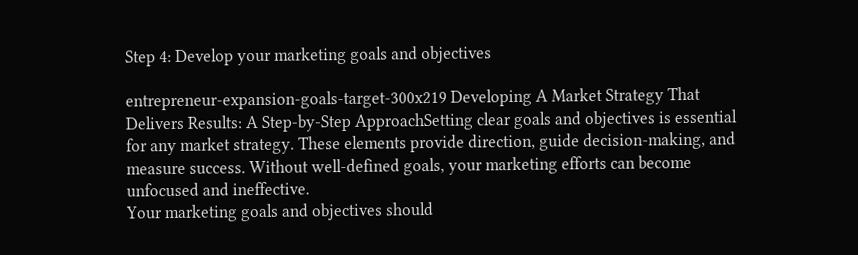Step 4: Develop your marketing goals and objectives

entrepreneur-expansion-goals-target-300x219 Developing A Market Strategy That Delivers Results: A Step-by-Step ApproachSetting clear goals and objectives is essential for any market strategy. These elements provide direction, guide decision-making, and measure success. Without well-defined goals, your marketing efforts can become unfocused and ineffective.
Your marketing goals and objectives should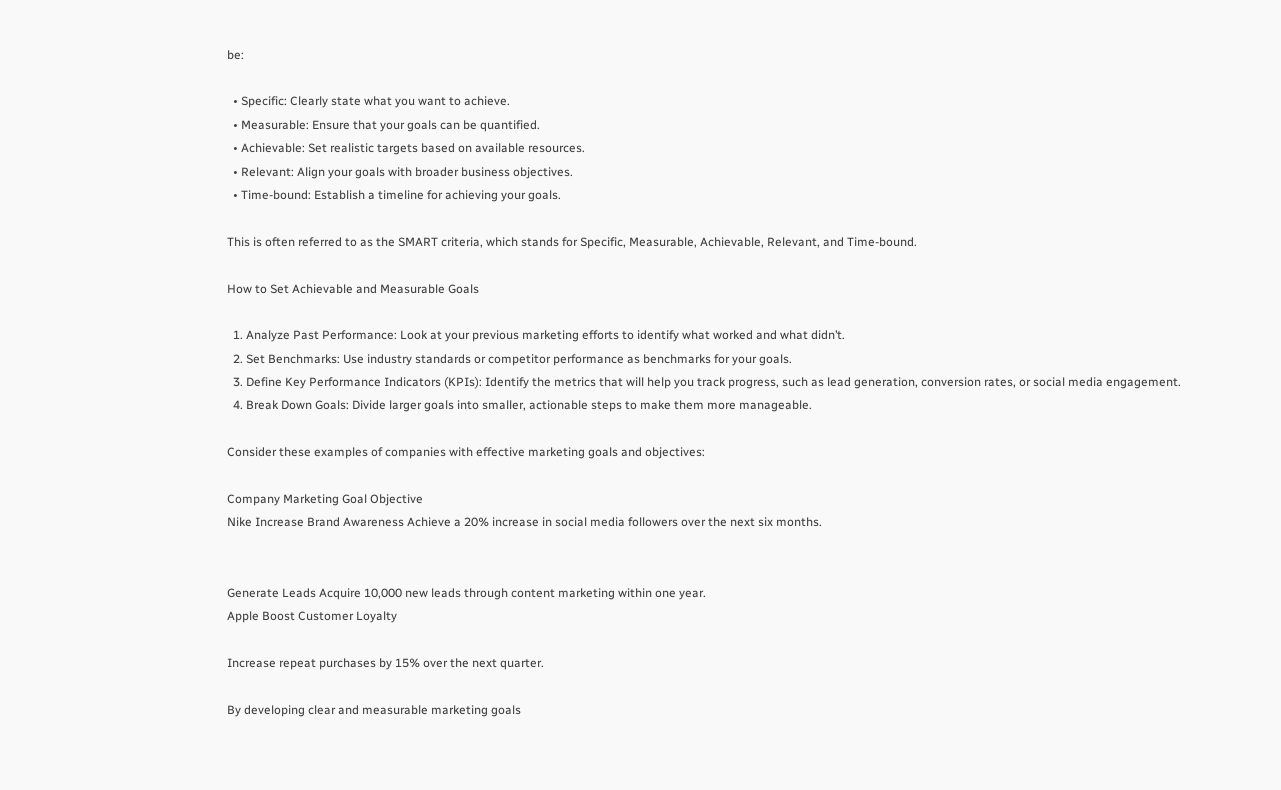be:

  • Specific: Clearly state what you want to achieve.
  • Measurable: Ensure that your goals can be quantified.
  • Achievable: Set realistic targets based on available resources.
  • Relevant: Align your goals with broader business objectives.
  • Time-bound: Establish a timeline for achieving your goals.

This is often referred to as the SMART criteria, which stands for Specific, Measurable, Achievable, Relevant, and Time-bound.

How to Set Achievable and Measurable Goals

  1. Analyze Past Performance: Look at your previous marketing efforts to identify what worked and what didn’t.
  2. Set Benchmarks: Use industry standards or competitor performance as benchmarks for your goals.
  3. Define Key Performance Indicators (KPIs): Identify the metrics that will help you track progress, such as lead generation, conversion rates, or social media engagement.
  4. Break Down Goals: Divide larger goals into smaller, actionable steps to make them more manageable.

Consider these examples of companies with effective marketing goals and objectives:

Company Marketing Goal Objective
Nike Increase Brand Awareness Achieve a 20% increase in social media followers over the next six months.


Generate Leads Acquire 10,000 new leads through content marketing within one year.
Apple Boost Customer Loyalty

Increase repeat purchases by 15% over the next quarter.

By developing clear and measurable marketing goals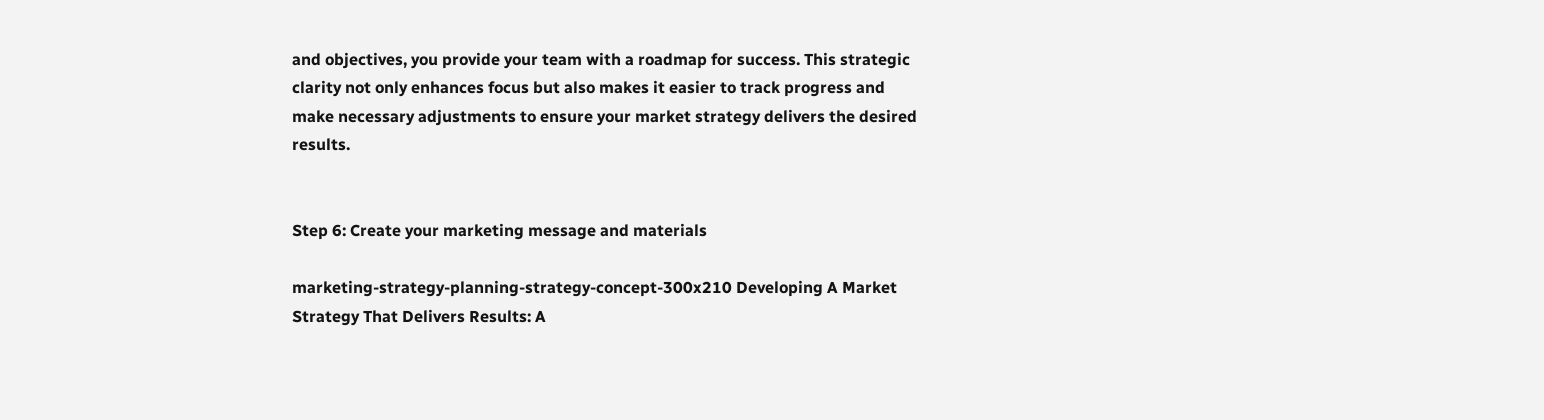and objectives, you provide your team with a roadmap for success. This strategic clarity not only enhances focus but also makes it easier to track progress and make necessary adjustments to ensure your market strategy delivers the desired results.


Step 6: Create your marketing message and materials

marketing-strategy-planning-strategy-concept-300x210 Developing A Market Strategy That Delivers Results: A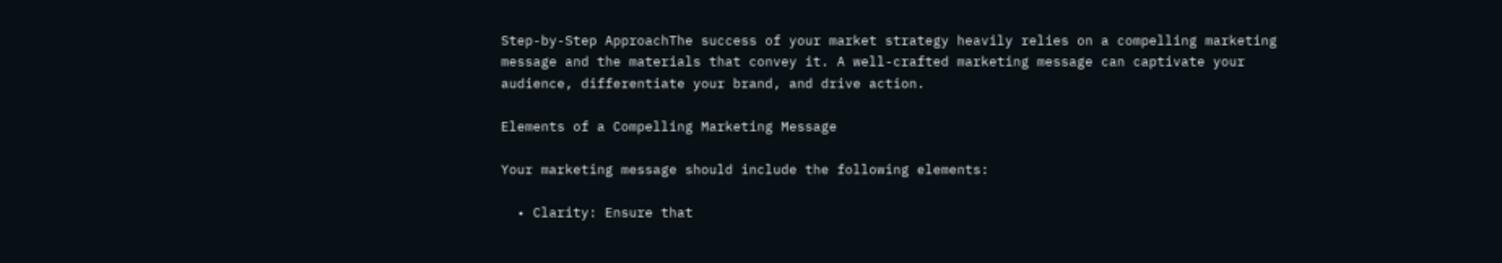Step-by-Step ApproachThe success of your market strategy heavily relies on a compelling marketing message and the materials that convey it. A well-crafted marketing message can captivate your audience, differentiate your brand, and drive action.

Elements of a Compelling Marketing Message

Your marketing message should include the following elements:

  • Clarity: Ensure that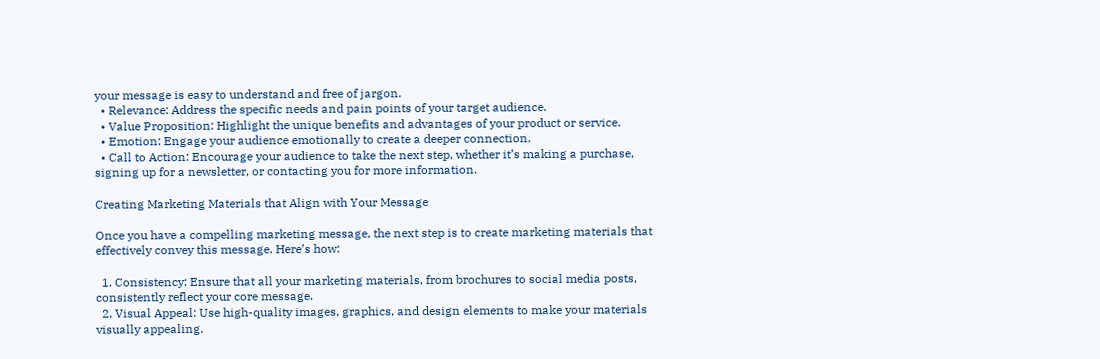your message is easy to understand and free of jargon.
  • Relevance: Address the specific needs and pain points of your target audience.
  • Value Proposition: Highlight the unique benefits and advantages of your product or service.
  • Emotion: Engage your audience emotionally to create a deeper connection.
  • Call to Action: Encourage your audience to take the next step, whether it’s making a purchase, signing up for a newsletter, or contacting you for more information.

Creating Marketing Materials that Align with Your Message

Once you have a compelling marketing message, the next step is to create marketing materials that effectively convey this message. Here’s how:

  1. Consistency: Ensure that all your marketing materials, from brochures to social media posts, consistently reflect your core message.
  2. Visual Appeal: Use high-quality images, graphics, and design elements to make your materials visually appealing.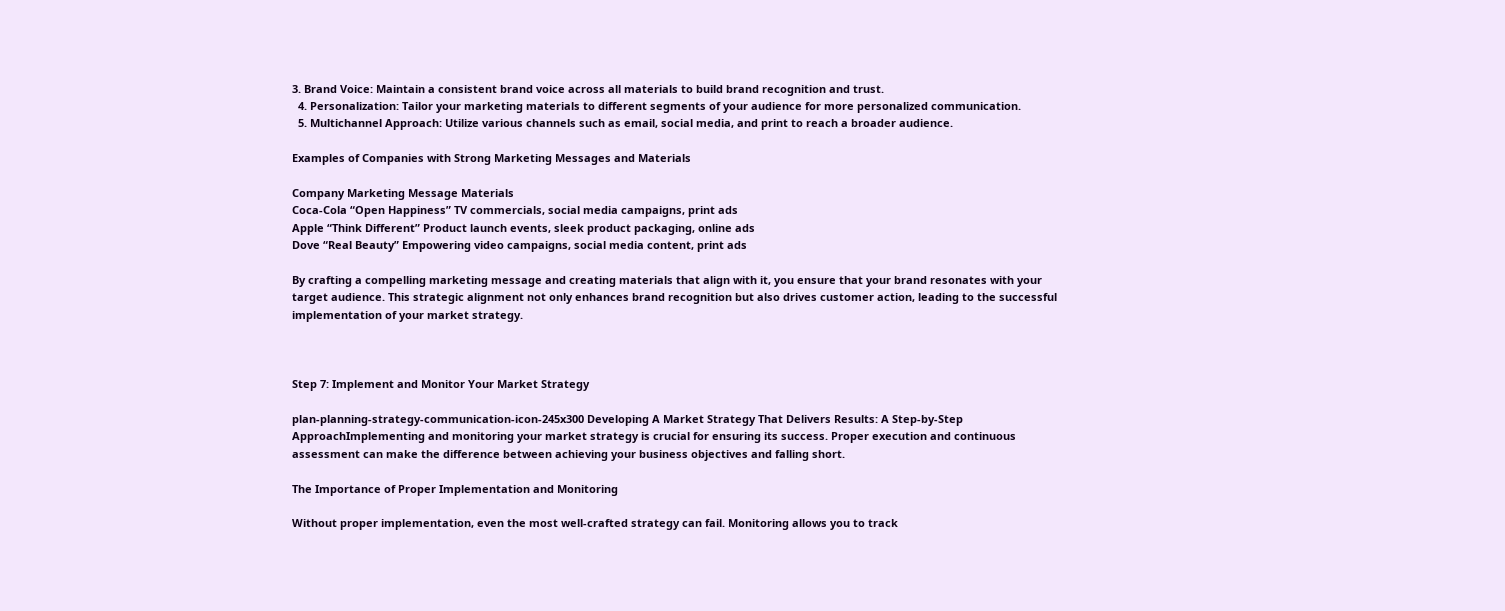3. Brand Voice: Maintain a consistent brand voice across all materials to build brand recognition and trust.
  4. Personalization: Tailor your marketing materials to different segments of your audience for more personalized communication.
  5. Multichannel Approach: Utilize various channels such as email, social media, and print to reach a broader audience.

Examples of Companies with Strong Marketing Messages and Materials

Company Marketing Message Materials
Coca-Cola “Open Happiness” TV commercials, social media campaigns, print ads
Apple “Think Different” Product launch events, sleek product packaging, online ads
Dove “Real Beauty” Empowering video campaigns, social media content, print ads

By crafting a compelling marketing message and creating materials that align with it, you ensure that your brand resonates with your target audience. This strategic alignment not only enhances brand recognition but also drives customer action, leading to the successful implementation of your market strategy.



Step 7: Implement and Monitor Your Market Strategy

plan-planning-strategy-communication-icon-245x300 Developing A Market Strategy That Delivers Results: A Step-by-Step ApproachImplementing and monitoring your market strategy is crucial for ensuring its success. Proper execution and continuous assessment can make the difference between achieving your business objectives and falling short.

The Importance of Proper Implementation and Monitoring

Without proper implementation, even the most well-crafted strategy can fail. Monitoring allows you to track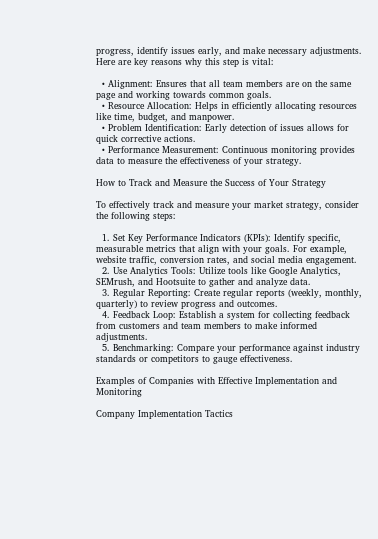progress, identify issues early, and make necessary adjustments. Here are key reasons why this step is vital:

  • Alignment: Ensures that all team members are on the same page and working towards common goals.
  • Resource Allocation: Helps in efficiently allocating resources like time, budget, and manpower.
  • Problem Identification: Early detection of issues allows for quick corrective actions.
  • Performance Measurement: Continuous monitoring provides data to measure the effectiveness of your strategy.

How to Track and Measure the Success of Your Strategy

To effectively track and measure your market strategy, consider the following steps:

  1. Set Key Performance Indicators (KPIs): Identify specific, measurable metrics that align with your goals. For example, website traffic, conversion rates, and social media engagement.
  2. Use Analytics Tools: Utilize tools like Google Analytics, SEMrush, and Hootsuite to gather and analyze data.
  3. Regular Reporting: Create regular reports (weekly, monthly, quarterly) to review progress and outcomes.
  4. Feedback Loop: Establish a system for collecting feedback from customers and team members to make informed adjustments.
  5. Benchmarking: Compare your performance against industry standards or competitors to gauge effectiveness.

Examples of Companies with Effective Implementation and Monitoring

Company Implementation Tactics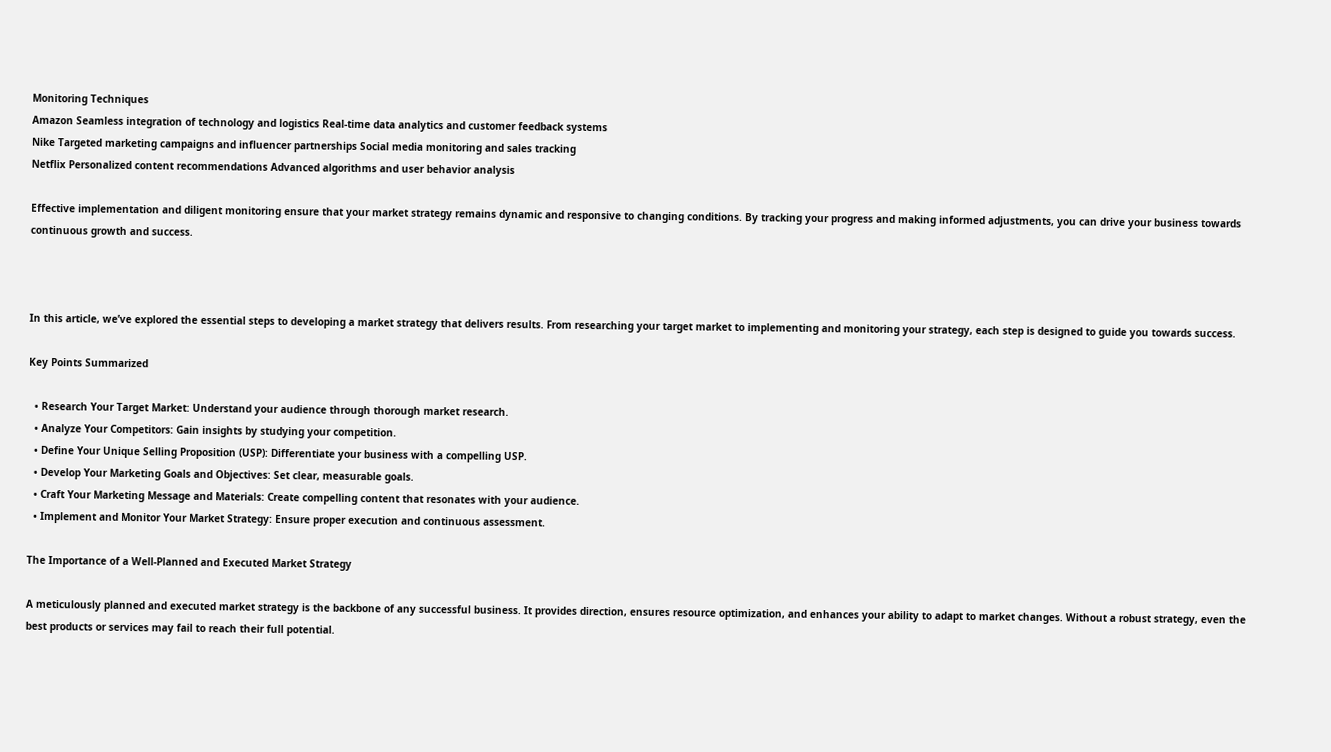Monitoring Techniques
Amazon Seamless integration of technology and logistics Real-time data analytics and customer feedback systems
Nike Targeted marketing campaigns and influencer partnerships Social media monitoring and sales tracking
Netflix Personalized content recommendations Advanced algorithms and user behavior analysis

Effective implementation and diligent monitoring ensure that your market strategy remains dynamic and responsive to changing conditions. By tracking your progress and making informed adjustments, you can drive your business towards continuous growth and success.



In this article, we’ve explored the essential steps to developing a market strategy that delivers results. From researching your target market to implementing and monitoring your strategy, each step is designed to guide you towards success.

Key Points Summarized

  • Research Your Target Market: Understand your audience through thorough market research.
  • Analyze Your Competitors: Gain insights by studying your competition.
  • Define Your Unique Selling Proposition (USP): Differentiate your business with a compelling USP.
  • Develop Your Marketing Goals and Objectives: Set clear, measurable goals.
  • Craft Your Marketing Message and Materials: Create compelling content that resonates with your audience.
  • Implement and Monitor Your Market Strategy: Ensure proper execution and continuous assessment.

The Importance of a Well-Planned and Executed Market Strategy

A meticulously planned and executed market strategy is the backbone of any successful business. It provides direction, ensures resource optimization, and enhances your ability to adapt to market changes. Without a robust strategy, even the best products or services may fail to reach their full potential.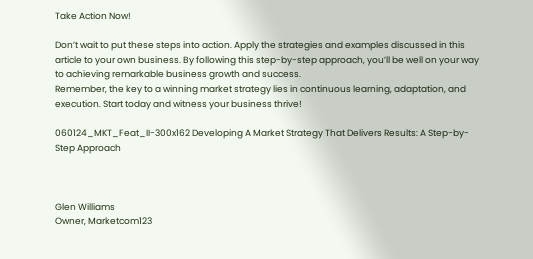Take Action Now!

Don’t wait to put these steps into action. Apply the strategies and examples discussed in this article to your own business. By following this step-by-step approach, you’ll be well on your way to achieving remarkable business growth and success.
Remember, the key to a winning market strategy lies in continuous learning, adaptation, and execution. Start today and witness your business thrive!

060124_MKT_Feat_II-300x162 Developing A Market Strategy That Delivers Results: A Step-by-Step Approach



Glen Williams
Owner, Marketcom123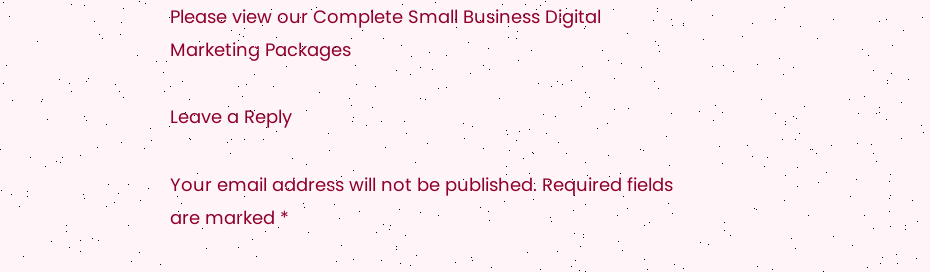Please view our Complete Small Business Digital Marketing Packages

Leave a Reply

Your email address will not be published. Required fields are marked *